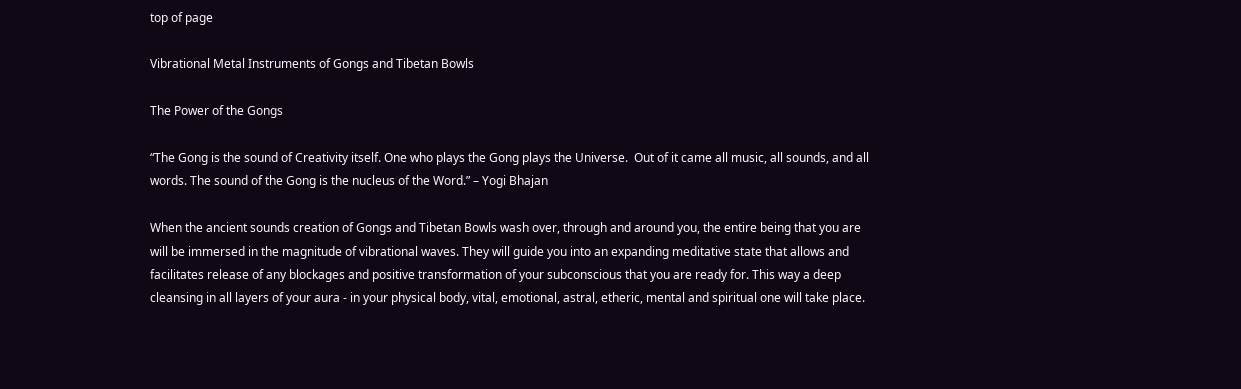top of page

Vibrational Metal Instruments of Gongs and Tibetan Bowls

The Power of the Gongs

“The Gong is the sound of Creativity itself. One who plays the Gong plays the Universe.  Out of it came all music, all sounds, and all words. The sound of the Gong is the nucleus of the Word.” – Yogi Bhajan

When the ancient sounds creation of Gongs and Tibetan Bowls wash over, through and around you, the entire being that you are will be immersed in the magnitude of vibrational waves. They will guide you into an expanding meditative state that allows and facilitates release of any blockages and positive transformation of your subconscious that you are ready for. This way a deep cleansing in all layers of your aura - in your physical body, vital, emotional, astral, etheric, mental and spiritual one will take place.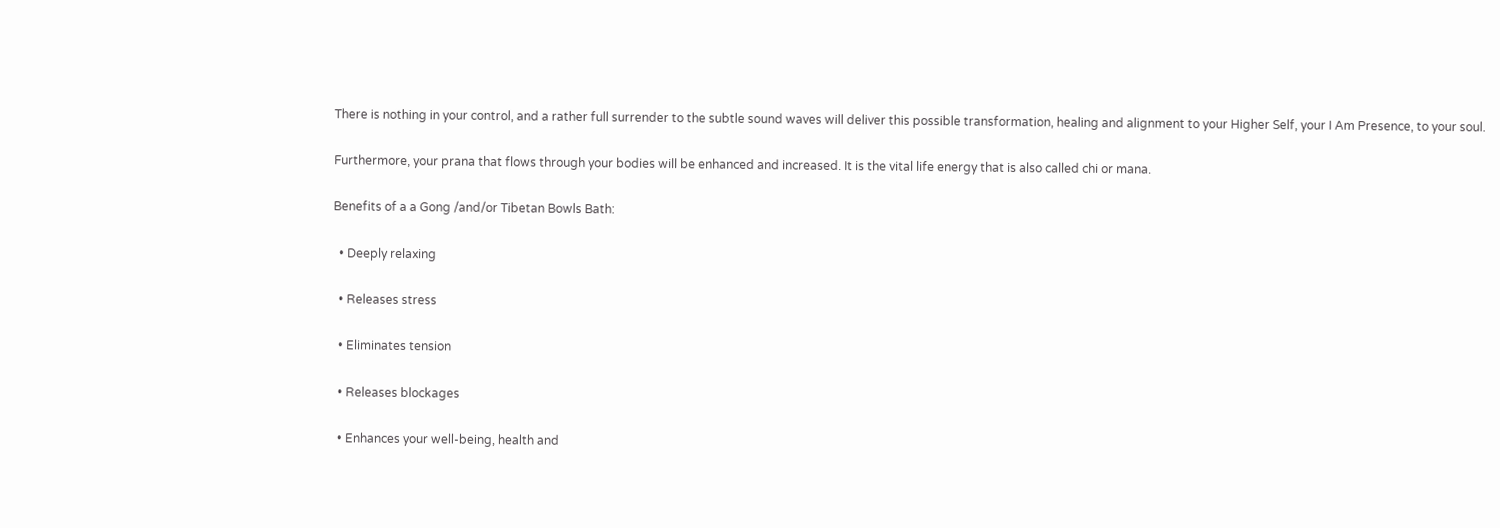There is nothing in your control, and a rather full surrender to the subtle sound waves will deliver this possible transformation, healing and alignment to your Higher Self, your I Am Presence, to your soul.

Furthermore, your prana that flows through your bodies will be enhanced and increased. It is the vital life energy that is also called chi or mana.

Benefits of a a Gong /and/or Tibetan Bowls Bath:

  • Deeply relaxing

  • Releases stress

  • Eliminates tension

  • Releases blockages

  • Enhances your well-being, health and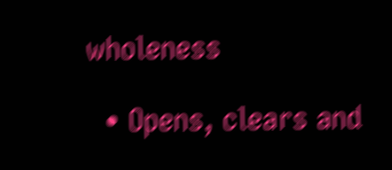wholeness

  • Opens, clears and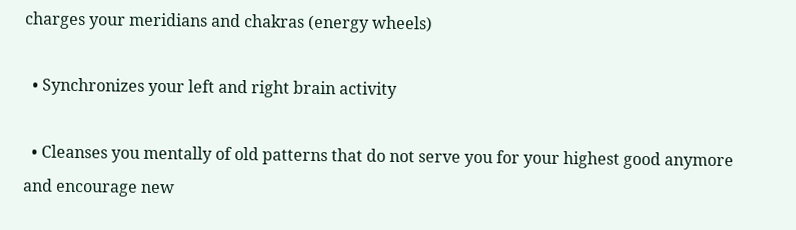charges your meridians and chakras (energy wheels)

  • Synchronizes your left and right brain activity

  • Cleanses you mentally of old patterns that do not serve you for your highest good anymore and encourage new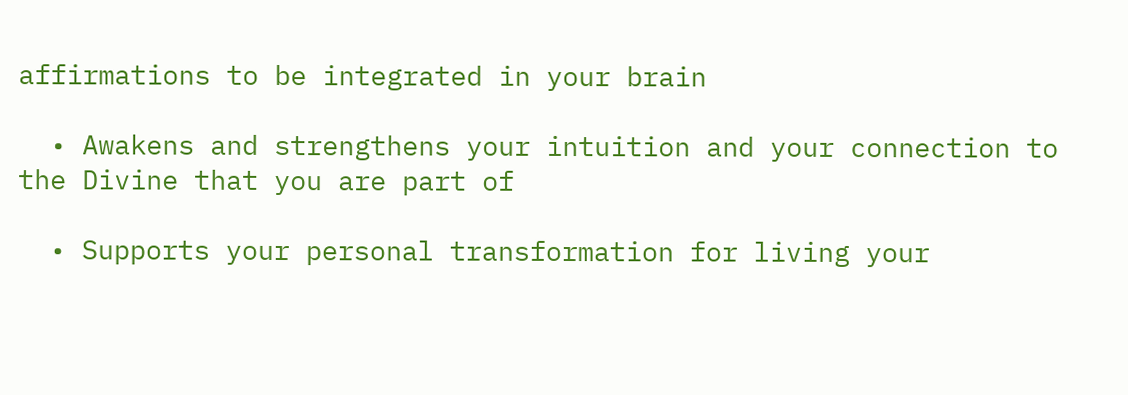affirmations to be integrated in your brain

  • Awakens and strengthens your intuition and your connection to the Divine that you are part of

  • Supports your personal transformation for living your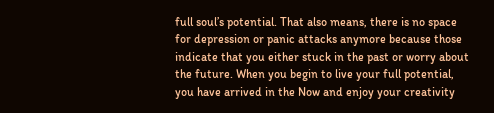full soul’s potential. That also means, there is no space for depression or panic attacks anymore because those indicate that you either stuck in the past or worry about the future. When you begin to live your full potential, you have arrived in the Now and enjoy your creativity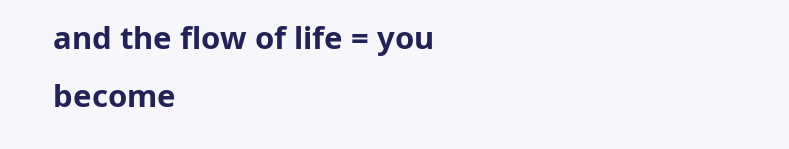and the flow of life = you become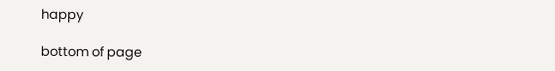happy

bottom of page